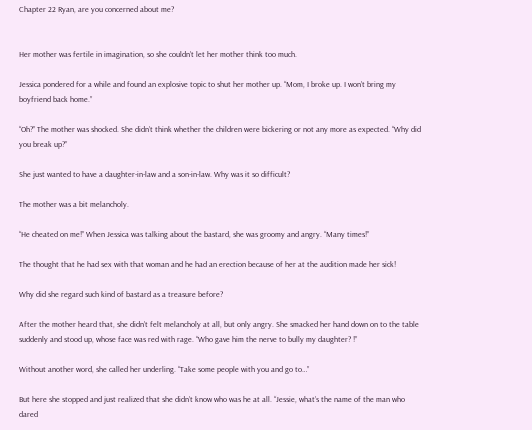Chapter 22 Ryan, are you concerned about me?


Her mother was fertile in imagination, so she couldn’t let her mother think too much.

Jessica pondered for a while and found an explosive topic to shut her mother up. “Mom, I broke up. I won’t bring my boyfriend back home.”

“Oh?” The mother was shocked. She didn’t think whether the children were bickering or not any more as expected. “Why did you break up?”

She just wanted to have a daughter-in-law and a son-in-law. Why was it so difficult?

The mother was a bit melancholy.

“He cheated on me!” When Jessica was talking about the bastard, she was groomy and angry. “Many times!”

The thought that he had sex with that woman and he had an erection because of her at the audition made her sick!

Why did she regard such kind of bastard as a treasure before?

After the mother heard that, she didn’t felt melancholy at all, but only angry. She smacked her hand down on to the table suddenly and stood up, whose face was red with rage. “Who gave him the nerve to bully my daughter? !”

Without another word, she called her underling. “Take some people with you and go to…”

But here she stopped and just realized that she didn’t know who was he at all. “Jessie, what’s the name of the man who dared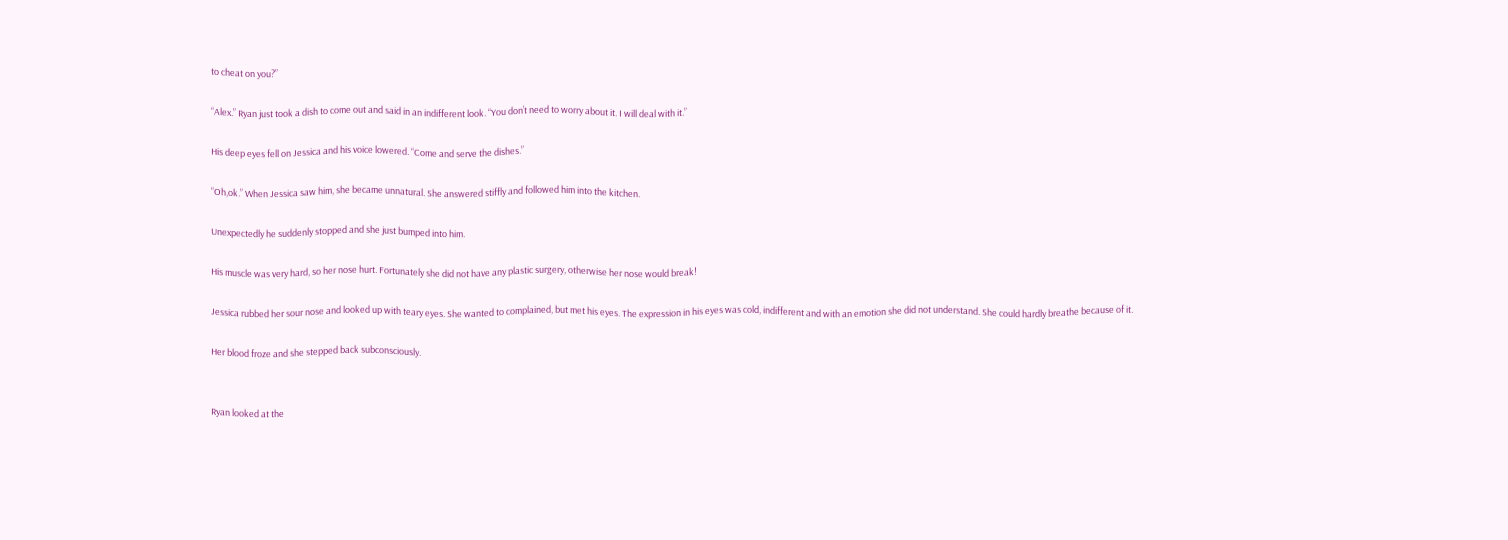to cheat on you?”

“Alex.” Ryan just took a dish to come out and said in an indifferent look. “You don’t need to worry about it. I will deal with it.”

His deep eyes fell on Jessica and his voice lowered. “Come and serve the dishes.”

“Oh,ok.” When Jessica saw him, she became unnatural. She answered stiffly and followed him into the kitchen.

Unexpectedly he suddenly stopped and she just bumped into him.

His muscle was very hard, so her nose hurt. Fortunately she did not have any plastic surgery, otherwise her nose would break!

Jessica rubbed her sour nose and looked up with teary eyes. She wanted to complained, but met his eyes. The expression in his eyes was cold, indifferent and with an emotion she did not understand. She could hardly breathe because of it.

Her blood froze and she stepped back subconsciously.


Ryan looked at the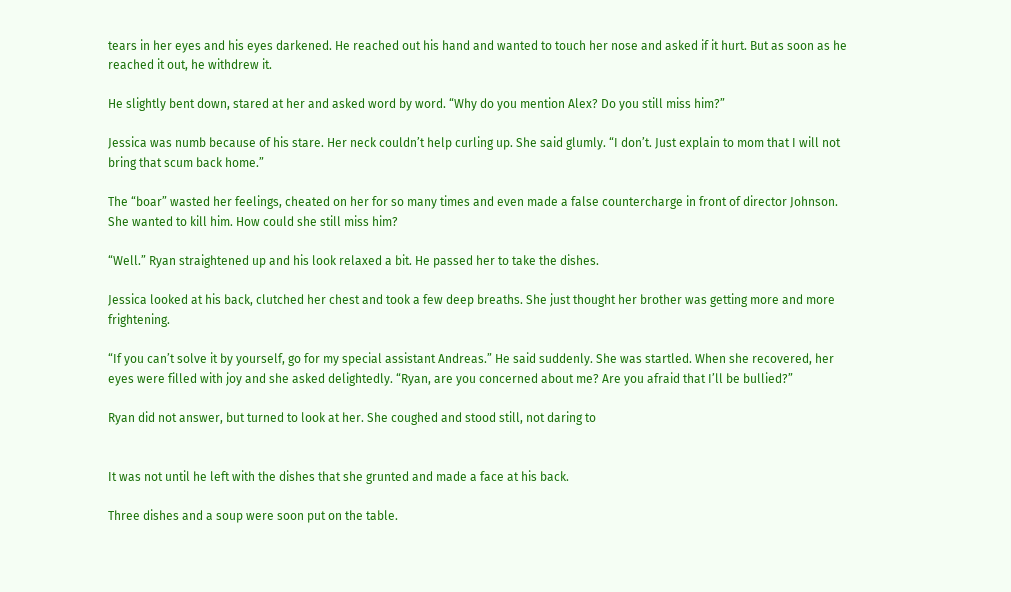tears in her eyes and his eyes darkened. He reached out his hand and wanted to touch her nose and asked if it hurt. But as soon as he reached it out, he withdrew it.

He slightly bent down, stared at her and asked word by word. “Why do you mention Alex? Do you still miss him?”

Jessica was numb because of his stare. Her neck couldn’t help curling up. She said glumly. “I don’t. Just explain to mom that I will not bring that scum back home.”

The “boar” wasted her feelings, cheated on her for so many times and even made a false countercharge in front of director Johnson. She wanted to kill him. How could she still miss him?

“Well.” Ryan straightened up and his look relaxed a bit. He passed her to take the dishes.

Jessica looked at his back, clutched her chest and took a few deep breaths. She just thought her brother was getting more and more frightening.

“If you can’t solve it by yourself, go for my special assistant Andreas.” He said suddenly. She was startled. When she recovered, her eyes were filled with joy and she asked delightedly. “Ryan, are you concerned about me? Are you afraid that I’ll be bullied?”

Ryan did not answer, but turned to look at her. She coughed and stood still, not daring to


It was not until he left with the dishes that she grunted and made a face at his back.

Three dishes and a soup were soon put on the table.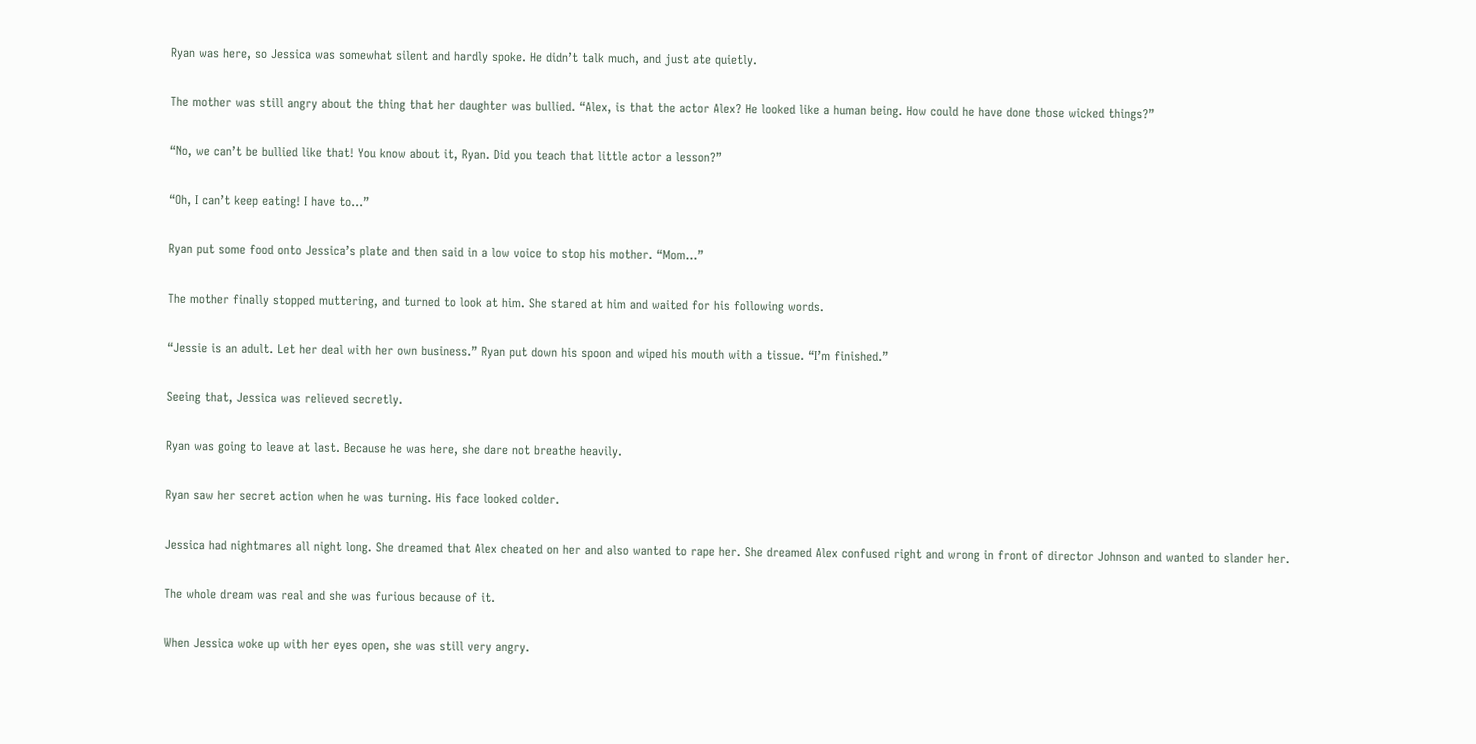Ryan was here, so Jessica was somewhat silent and hardly spoke. He didn’t talk much, and just ate quietly.

The mother was still angry about the thing that her daughter was bullied. “Alex, is that the actor Alex? He looked like a human being. How could he have done those wicked things?”

“No, we can’t be bullied like that! You know about it, Ryan. Did you teach that little actor a lesson?”

“Oh, I can’t keep eating! I have to…”

Ryan put some food onto Jessica’s plate and then said in a low voice to stop his mother. “Mom…”

The mother finally stopped muttering, and turned to look at him. She stared at him and waited for his following words.

“Jessie is an adult. Let her deal with her own business.” Ryan put down his spoon and wiped his mouth with a tissue. “I’m finished.”

Seeing that, Jessica was relieved secretly.

Ryan was going to leave at last. Because he was here, she dare not breathe heavily.

Ryan saw her secret action when he was turning. His face looked colder.

Jessica had nightmares all night long. She dreamed that Alex cheated on her and also wanted to rape her. She dreamed Alex confused right and wrong in front of director Johnson and wanted to slander her.

The whole dream was real and she was furious because of it.

When Jessica woke up with her eyes open, she was still very angry.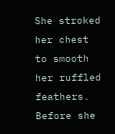She stroked her chest to smooth her ruffled feathers. Before she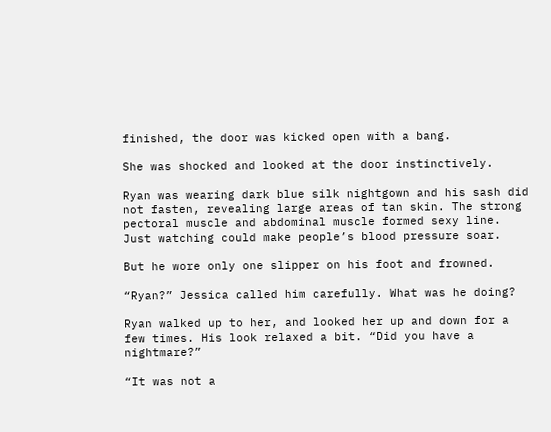finished, the door was kicked open with a bang.

She was shocked and looked at the door instinctively.

Ryan was wearing dark blue silk nightgown and his sash did not fasten, revealing large areas of tan skin. The strong pectoral muscle and abdominal muscle formed sexy line. Just watching could make people’s blood pressure soar.

But he wore only one slipper on his foot and frowned.

“Ryan?” Jessica called him carefully. What was he doing?

Ryan walked up to her, and looked her up and down for a few times. His look relaxed a bit. “Did you have a nightmare?”

“It was not a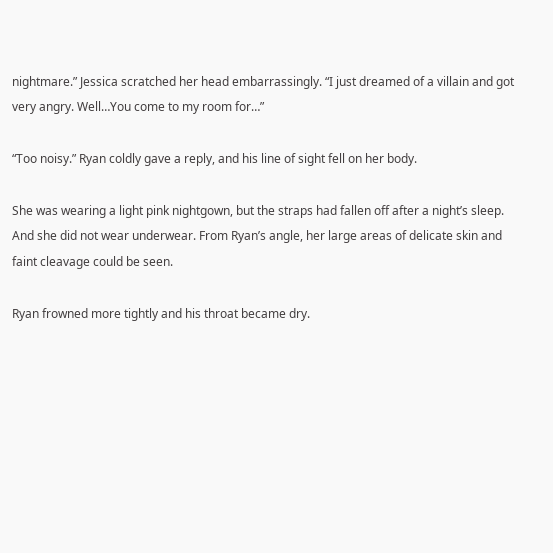nightmare.” Jessica scratched her head embarrassingly. “I just dreamed of a villain and got very angry. Well…You come to my room for…”

“Too noisy.” Ryan coldly gave a reply, and his line of sight fell on her body.

She was wearing a light pink nightgown, but the straps had fallen off after a night’s sleep. And she did not wear underwear. From Ryan’s angle, her large areas of delicate skin and faint cleavage could be seen.

Ryan frowned more tightly and his throat became dry.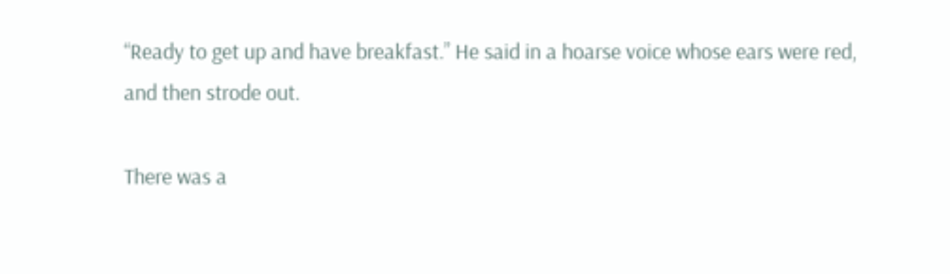“Ready to get up and have breakfast.” He said in a hoarse voice whose ears were red, and then strode out.

There was a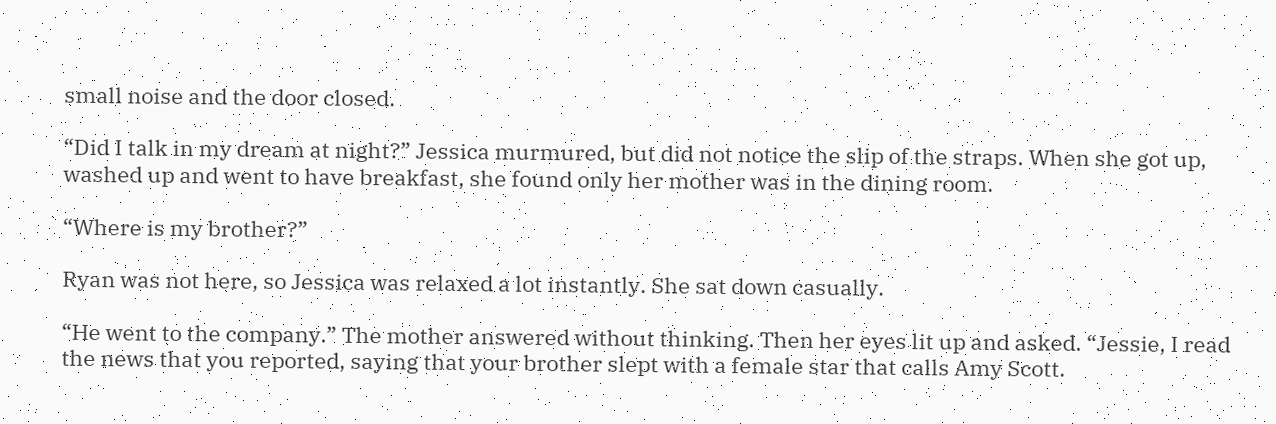small noise and the door closed.

“Did I talk in my dream at night?” Jessica murmured, but did not notice the slip of the straps. When she got up, washed up and went to have breakfast, she found only her mother was in the dining room.

“Where is my brother?”

Ryan was not here, so Jessica was relaxed a lot instantly. She sat down casually.

“He went to the company.” The mother answered without thinking. Then her eyes lit up and asked. “Jessie, I read the news that you reported, saying that your brother slept with a female star that calls Amy Scott.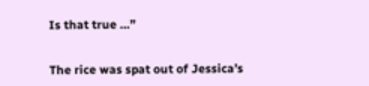Is that true …”


The rice was spat out of Jessica’s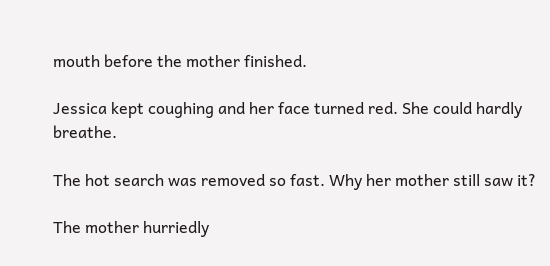mouth before the mother finished.

Jessica kept coughing and her face turned red. She could hardly breathe.

The hot search was removed so fast. Why her mother still saw it?

The mother hurriedly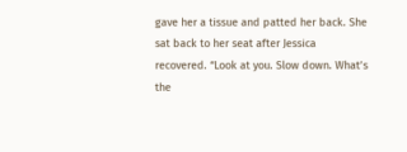gave her a tissue and patted her back. She sat back to her seat after Jessica recovered. “Look at you. Slow down. What’s the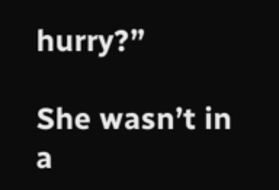hurry?”

She wasn’t in a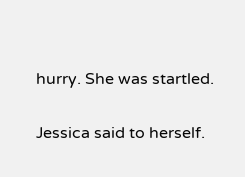hurry. She was startled.

Jessica said to herself.